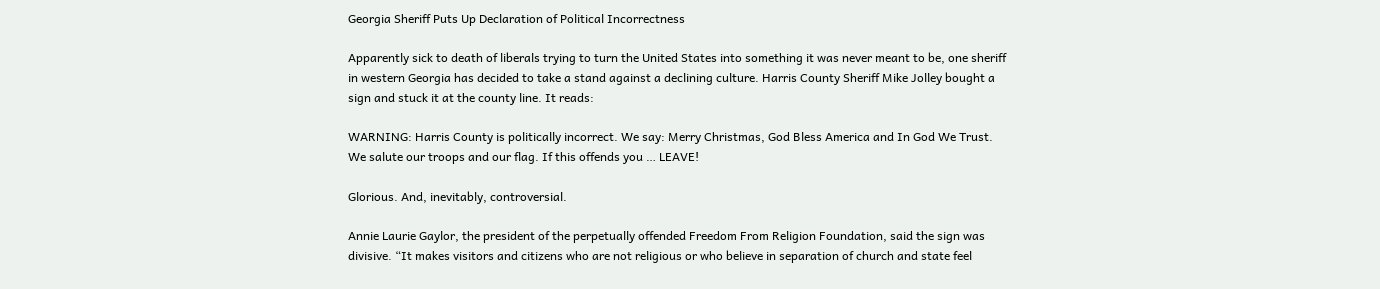Georgia Sheriff Puts Up Declaration of Political Incorrectness

Apparently sick to death of liberals trying to turn the United States into something it was never meant to be, one sheriff in western Georgia has decided to take a stand against a declining culture. Harris County Sheriff Mike Jolley bought a sign and stuck it at the county line. It reads:

WARNING: Harris County is politically incorrect. We say: Merry Christmas, God Bless America and In God We Trust. We salute our troops and our flag. If this offends you … LEAVE!

Glorious. And, inevitably, controversial.

Annie Laurie Gaylor, the president of the perpetually offended Freedom From Religion Foundation, said the sign was divisive. “It makes visitors and citizens who are not religious or who believe in separation of church and state feel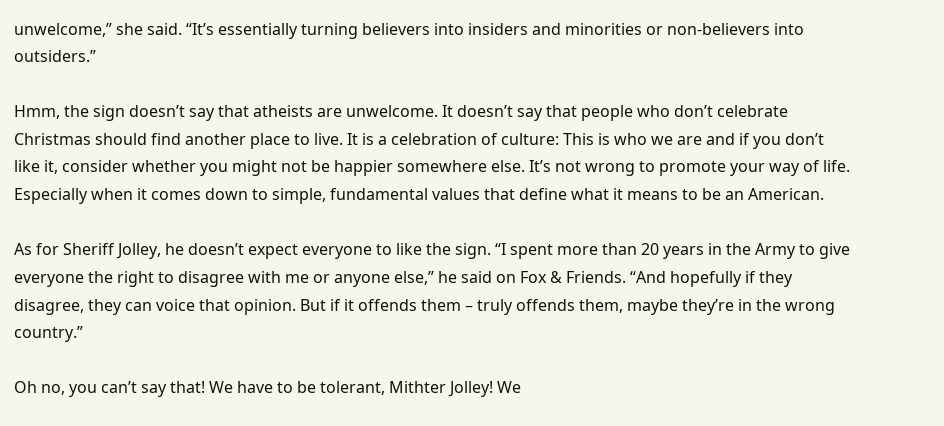unwelcome,” she said. “It’s essentially turning believers into insiders and minorities or non-believers into outsiders.”

Hmm, the sign doesn’t say that atheists are unwelcome. It doesn’t say that people who don’t celebrate Christmas should find another place to live. It is a celebration of culture: This is who we are and if you don’t like it, consider whether you might not be happier somewhere else. It’s not wrong to promote your way of life. Especially when it comes down to simple, fundamental values that define what it means to be an American.

As for Sheriff Jolley, he doesn’t expect everyone to like the sign. “I spent more than 20 years in the Army to give everyone the right to disagree with me or anyone else,” he said on Fox & Friends. “And hopefully if they disagree, they can voice that opinion. But if it offends them – truly offends them, maybe they’re in the wrong country.”

Oh no, you can’t say that! We have to be tolerant, Mithter Jolley! We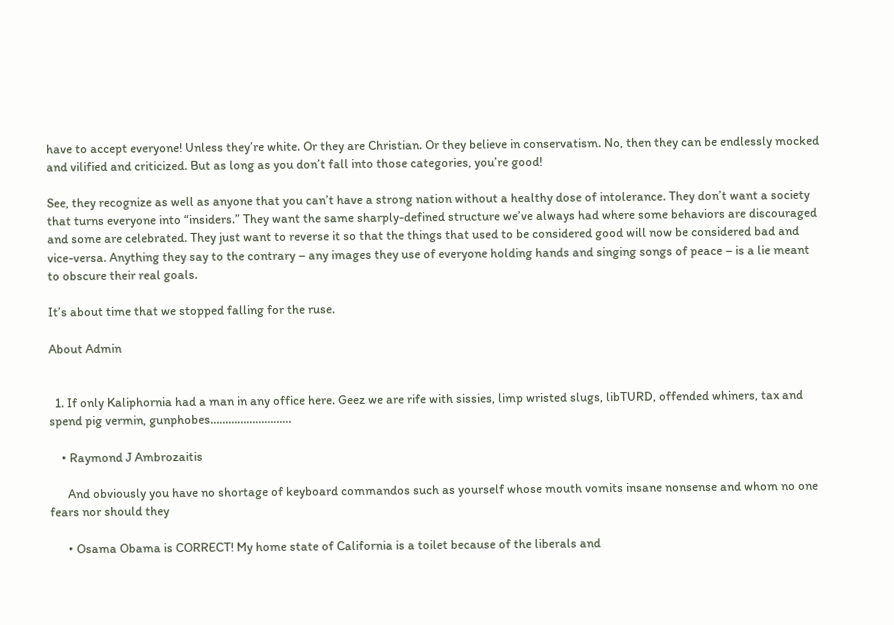have to accept everyone! Unless they’re white. Or they are Christian. Or they believe in conservatism. No, then they can be endlessly mocked and vilified and criticized. But as long as you don’t fall into those categories, you’re good!

See, they recognize as well as anyone that you can’t have a strong nation without a healthy dose of intolerance. They don’t want a society that turns everyone into “insiders.” They want the same sharply-defined structure we’ve always had where some behaviors are discouraged and some are celebrated. They just want to reverse it so that the things that used to be considered good will now be considered bad and vice-versa. Anything they say to the contrary – any images they use of everyone holding hands and singing songs of peace – is a lie meant to obscure their real goals.

It’s about time that we stopped falling for the ruse.

About Admin


  1. If only Kaliphornia had a man in any office here. Geez we are rife with sissies, limp wristed slugs, libTURD, offended whiners, tax and spend pig vermin, gunphobes………………………

    • Raymond J Ambrozaitis

      And obviously you have no shortage of keyboard commandos such as yourself whose mouth vomits insane nonsense and whom no one fears nor should they

      • Osama Obama is CORRECT! My home state of California is a toilet because of the liberals and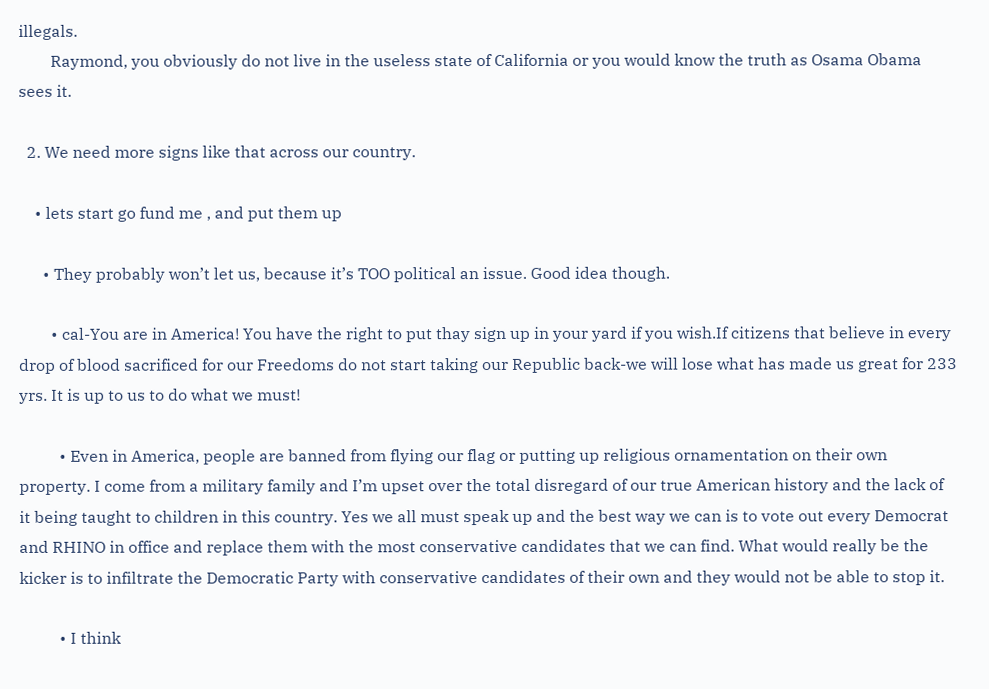illegals.
        Raymond, you obviously do not live in the useless state of California or you would know the truth as Osama Obama sees it.

  2. We need more signs like that across our country.

    • lets start go fund me , and put them up

      • They probably won’t let us, because it’s TOO political an issue. Good idea though.

        • cal-You are in America! You have the right to put thay sign up in your yard if you wish.If citizens that believe in every drop of blood sacrificed for our Freedoms do not start taking our Republic back-we will lose what has made us great for 233 yrs. It is up to us to do what we must!

          • Even in America, people are banned from flying our flag or putting up religious ornamentation on their own property. I come from a military family and I’m upset over the total disregard of our true American history and the lack of it being taught to children in this country. Yes we all must speak up and the best way we can is to vote out every Democrat and RHINO in office and replace them with the most conservative candidates that we can find. What would really be the kicker is to infiltrate the Democratic Party with conservative candidates of their own and they would not be able to stop it.

          • I think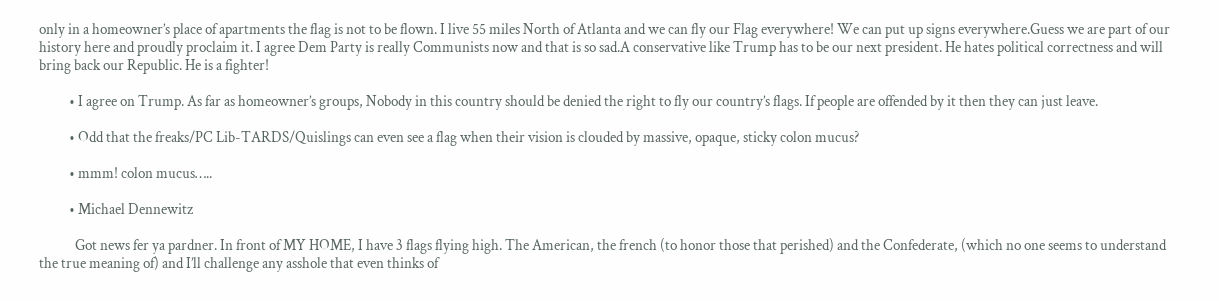only in a homeowner’s place of apartments the flag is not to be flown. I live 55 miles North of Atlanta and we can fly our Flag everywhere! We can put up signs everywhere.Guess we are part of our history here and proudly proclaim it. I agree Dem Party is really Communists now and that is so sad.A conservative like Trump has to be our next president. He hates political correctness and will bring back our Republic. He is a fighter!

          • I agree on Trump. As far as homeowner’s groups, Nobody in this country should be denied the right to fly our country’s flags. If people are offended by it then they can just leave.

          • Odd that the freaks/PC Lib-TARDS/Quislings can even see a flag when their vision is clouded by massive, opaque, sticky colon mucus?

          • mmm! colon mucus…..

          • Michael Dennewitz

            Got news fer ya pardner. In front of MY HOME, I have 3 flags flying high. The American, the french (to honor those that perished) and the Confederate, (which no one seems to understand the true meaning of) and I’ll challenge any asshole that even thinks of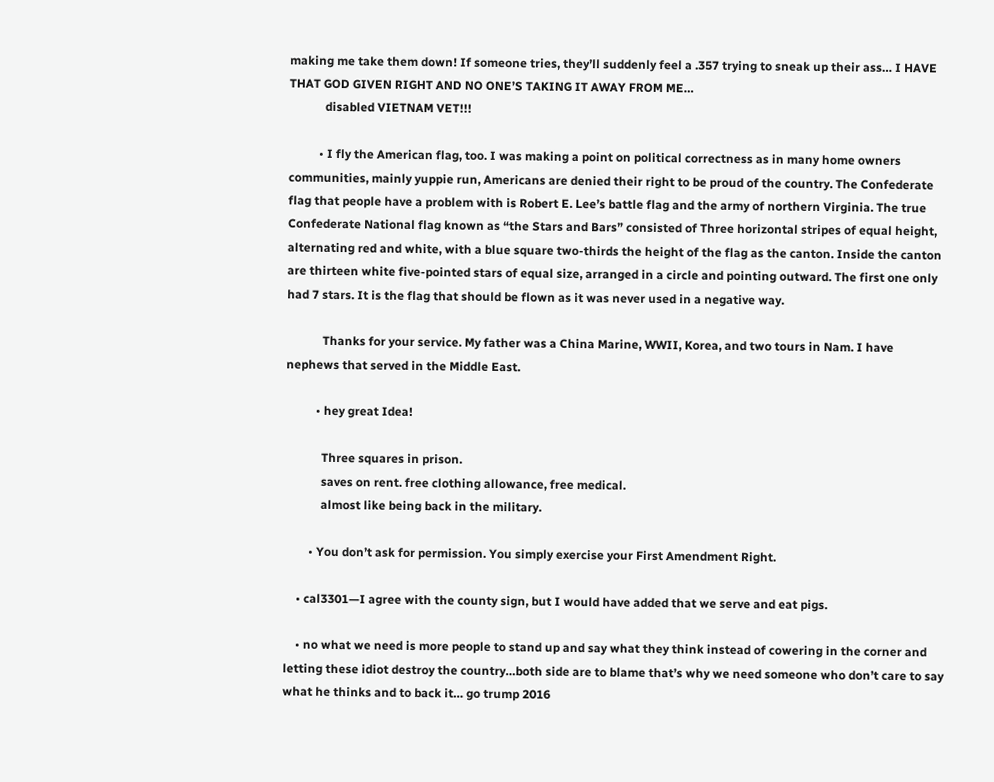making me take them down! If someone tries, they’ll suddenly feel a .357 trying to sneak up their ass… I HAVE THAT GOD GIVEN RIGHT AND NO ONE’S TAKING IT AWAY FROM ME…
            disabled VIETNAM VET!!!

          • I fly the American flag, too. I was making a point on political correctness as in many home owners communities, mainly yuppie run, Americans are denied their right to be proud of the country. The Confederate flag that people have a problem with is Robert E. Lee’s battle flag and the army of northern Virginia. The true Confederate National flag known as “the Stars and Bars” consisted of Three horizontal stripes of equal height, alternating red and white, with a blue square two-thirds the height of the flag as the canton. Inside the canton are thirteen white five-pointed stars of equal size, arranged in a circle and pointing outward. The first one only had 7 stars. It is the flag that should be flown as it was never used in a negative way.

            Thanks for your service. My father was a China Marine, WWII, Korea, and two tours in Nam. I have nephews that served in the Middle East.

          • hey great Idea!

            Three squares in prison.
            saves on rent. free clothing allowance, free medical.
            almost like being back in the military.

        • You don’t ask for permission. You simply exercise your First Amendment Right.

    • cal3301—I agree with the county sign, but I would have added that we serve and eat pigs.

    • no what we need is more people to stand up and say what they think instead of cowering in the corner and letting these idiot destroy the country…both side are to blame that’s why we need someone who don’t care to say what he thinks and to back it… go trump 2016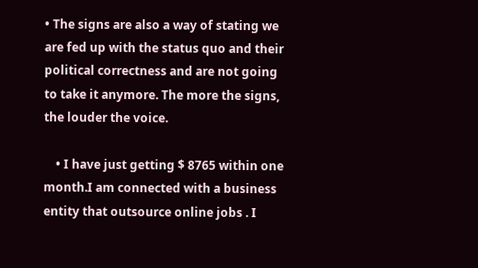• The signs are also a way of stating we are fed up with the status quo and their political correctness and are not going to take it anymore. The more the signs, the louder the voice.

    • I have just getting $ 8765 within one month.I am connected with a business entity that outsource online jobs . I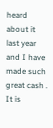heard about it last year and I have made such great cash . It is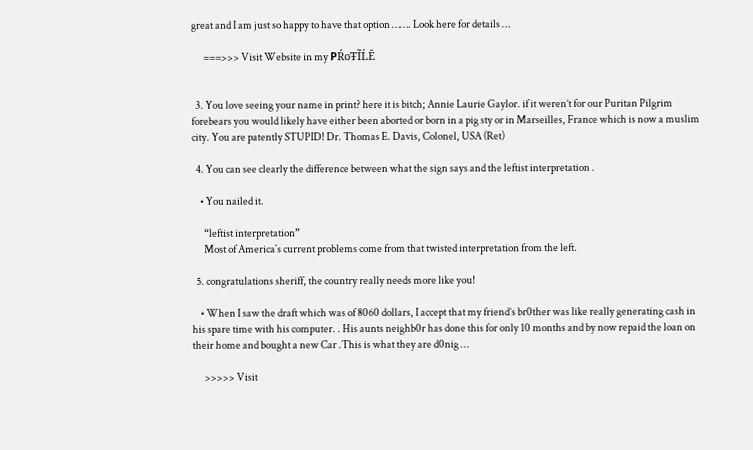great and I am just so happy to have that option ……. Look here for details …

      ===>>> Visit Website in my РŔoŦĨĹĔ


  3. You love seeing your name in print? here it is bitch; Annie Laurie Gaylor. if it weren’t for our Puritan Pilgrim forebears you would likely have either been aborted or born in a pig sty or in Marseilles, France which is now a muslim city. You are patently STUPID! Dr. Thomas E. Davis, Colonel, USA (Ret)

  4. You can see clearly the difference between what the sign says and the leftist interpretation .

    • You nailed it.

      “leftist interpretation”
      Most of America`s current problems come from that twisted interpretation from the left.

  5. congratulations sheriff, the country really needs more like you!

    • When I saw the draft which was of 8060 dollars, I accept that my friend’s br0ther was like really generating cash in his spare time with his computer. . His aunts neighb0r has done this for only 10 months and by now repaid the loan on their home and bought a new Car .This is what they are d0nig …

      >>>>> Visit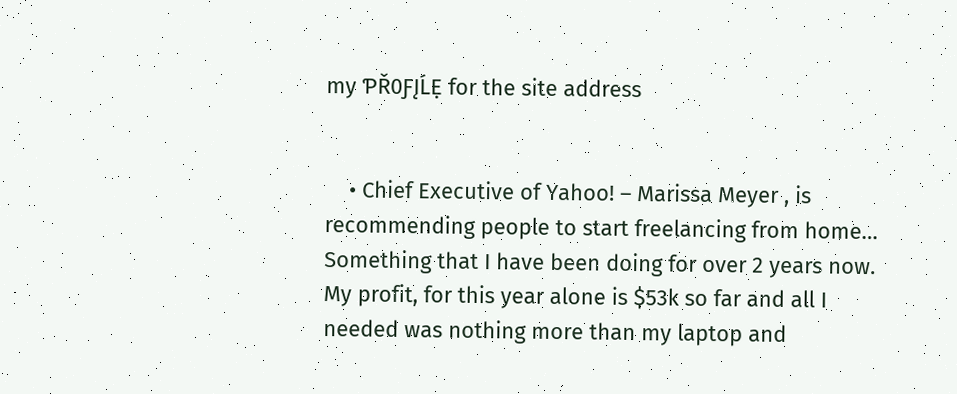my ƤŘ0ƑĮĹẸ for the site address


    • Chief Executive of Yahoo! – Marissa Meyer , is recommending people to start freelancing from home… Something that I have been doing for over 2 years now. My profit, for this year alone is $53k so far and all I needed was nothing more than my laptop and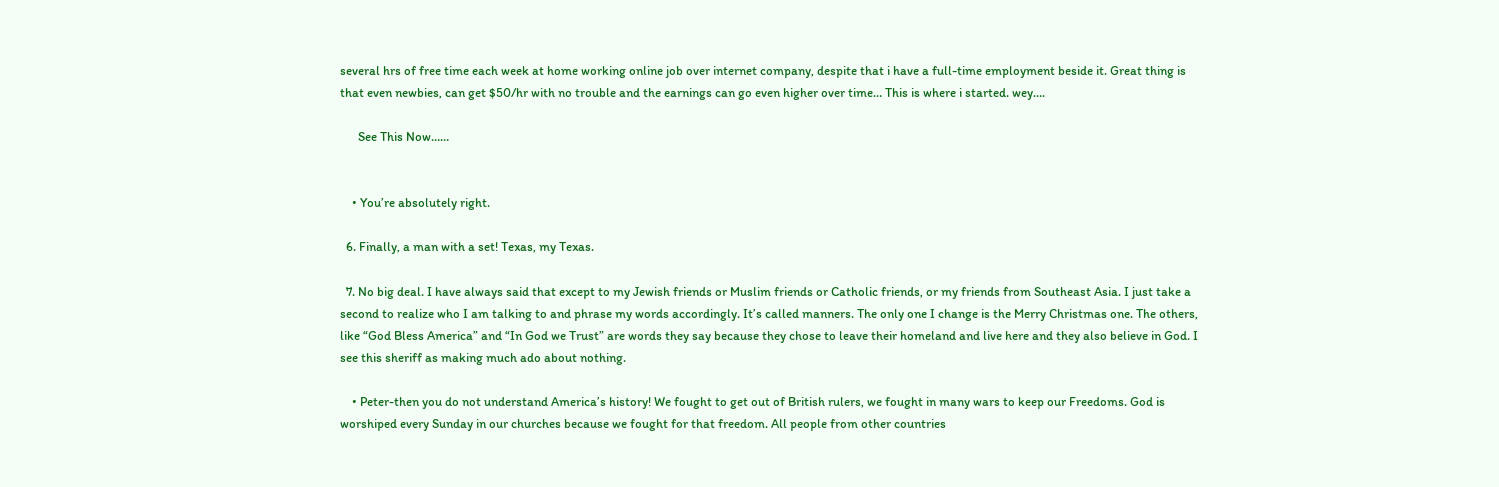several hrs of free time each week at home working online job over internet company, despite that i have a full-time employment beside it. Great thing is that even newbies, can get $50/hr with no trouble and the earnings can go even higher over time… This is where i started. wey….

      See This Now……


    • You’re absolutely right.

  6. Finally, a man with a set! Texas, my Texas.

  7. No big deal. I have always said that except to my Jewish friends or Muslim friends or Catholic friends, or my friends from Southeast Asia. I just take a second to realize who I am talking to and phrase my words accordingly. It’s called manners. The only one I change is the Merry Christmas one. The others, like “God Bless America” and “In God we Trust” are words they say because they chose to leave their homeland and live here and they also believe in God. I see this sheriff as making much ado about nothing.

    • Peter-then you do not understand America’s history! We fought to get out of British rulers, we fought in many wars to keep our Freedoms. God is worshiped every Sunday in our churches because we fought for that freedom. All people from other countries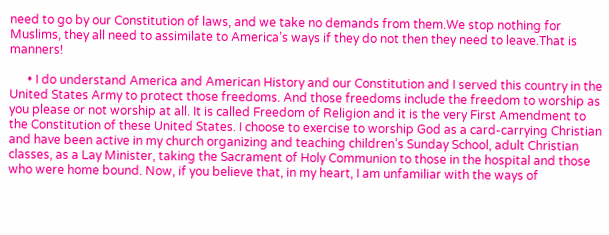need to go by our Constitution of laws, and we take no demands from them.We stop nothing for Muslims, they all need to assimilate to America’s ways if they do not then they need to leave.That is manners!

      • I do understand America and American History and our Constitution and I served this country in the United States Army to protect those freedoms. And those freedoms include the freedom to worship as you please or not worship at all. It is called Freedom of Religion and it is the very First Amendment to the Constitution of these United States. I choose to exercise to worship God as a card-carrying Christian and have been active in my church organizing and teaching children’s Sunday School, adult Christian classes, as a Lay Minister, taking the Sacrament of Holy Communion to those in the hospital and those who were home bound. Now, if you believe that, in my heart, I am unfamiliar with the ways of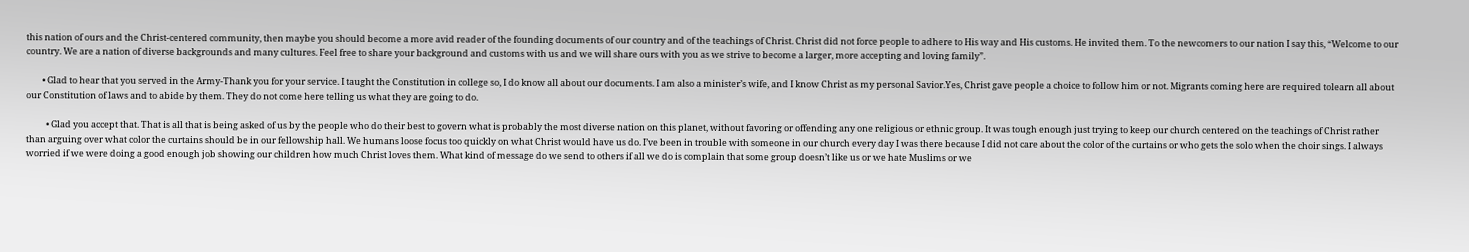this nation of ours and the Christ-centered community, then maybe you should become a more avid reader of the founding documents of our country and of the teachings of Christ. Christ did not force people to adhere to His way and His customs. He invited them. To the newcomers to our nation I say this, “Welcome to our country. We are a nation of diverse backgrounds and many cultures. Feel free to share your background and customs with us and we will share ours with you as we strive to become a larger, more accepting and loving family”.

        • Glad to hear that you served in the Army-Thank you for your service. I taught the Constitution in college so, I do know all about our documents. I am also a minister’s wife, and I know Christ as my personal Savior.Yes, Christ gave people a choice to follow him or not. Migrants coming here are required tolearn all about our Constitution of laws and to abide by them. They do not come here telling us what they are going to do.

          • Glad you accept that. That is all that is being asked of us by the people who do their best to govern what is probably the most diverse nation on this planet, without favoring or offending any one religious or ethnic group. It was tough enough just trying to keep our church centered on the teachings of Christ rather than arguing over what color the curtains should be in our fellowship hall. We humans loose focus too quickly on what Christ would have us do. I’ve been in trouble with someone in our church every day I was there because I did not care about the color of the curtains or who gets the solo when the choir sings. I always worried if we were doing a good enough job showing our children how much Christ loves them. What kind of message do we send to others if all we do is complain that some group doesn’t like us or we hate Muslims or we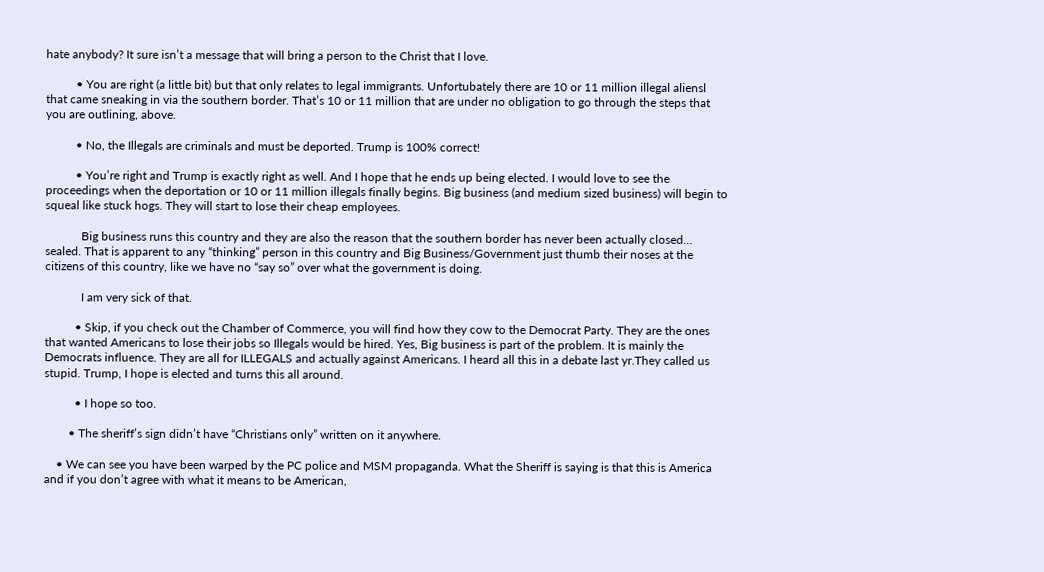hate anybody? It sure isn’t a message that will bring a person to the Christ that I love.

          • You are right (a little bit) but that only relates to legal immigrants. Unfortubately there are 10 or 11 million illegal aliensl that came sneaking in via the southern border. That’s 10 or 11 million that are under no obligation to go through the steps that you are outlining, above.

          • No, the Illegals are criminals and must be deported. Trump is 100% correct!

          • You’re right and Trump is exactly right as well. And I hope that he ends up being elected. I would love to see the proceedings when the deportation or 10 or 11 million illegals finally begins. Big business (and medium sized business) will begin to squeal like stuck hogs. They will start to lose their cheap employees.

            Big business runs this country and they are also the reason that the southern border has never been actually closed… sealed. That is apparent to any “thinking” person in this country and Big Business/Government just thumb their noses at the citizens of this country, like we have no “say so” over what the government is doing.

            I am very sick of that.

          • Skip, if you check out the Chamber of Commerce, you will find how they cow to the Democrat Party. They are the ones that wanted Americans to lose their jobs so Illegals would be hired. Yes, Big business is part of the problem. It is mainly the Democrats influence. They are all for ILLEGALS and actually against Americans. I heard all this in a debate last yr.They called us stupid. Trump, I hope is elected and turns this all around.

          • I hope so too.

        • The sheriff’s sign didn’t have “Christians only” written on it anywhere.

    • We can see you have been warped by the PC police and MSM propaganda. What the Sheriff is saying is that this is America and if you don’t agree with what it means to be American,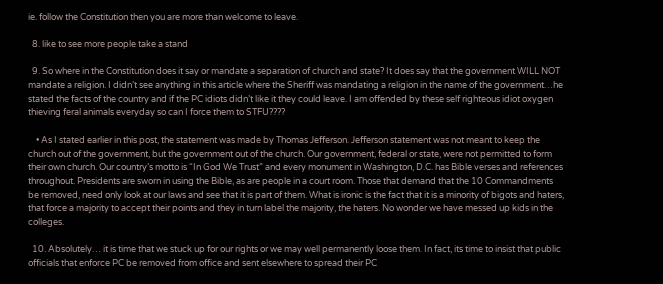ie. follow the Constitution then you are more than welcome to leave.

  8. like to see more people take a stand

  9. So where in the Constitution does it say or mandate a separation of church and state? It does say that the government WILL NOT mandate a religion. I didn’t see anything in this article where the Sheriff was mandating a religion in the name of the government…he stated the facts of the country and if the PC idiots didn’t like it they could leave. I am offended by these self righteous idiot oxygen thieving feral animals everyday so can I force them to STFU????

    • As I stated earlier in this post, the statement was made by Thomas Jefferson. Jefferson statement was not meant to keep the church out of the government, but the government out of the church. Our government, federal or state, were not permitted to form their own church. Our country’s motto is “In God We Trust” and every monument in Washington, D.C. has Bible verses and references throughout. Presidents are sworn in using the Bible, as are people in a court room. Those that demand that the 10 Commandments be removed, need only look at our laws and see that it is part of them. What is ironic is the fact that it is a minority of bigots and haters, that force a majority to accept their points and they in turn label the majority, the haters. No wonder we have messed up kids in the colleges.

  10. Absolutely… it is time that we stuck up for our rights or we may well permanently loose them. In fact, its time to insist that public officials that enforce PC be removed from office and sent elsewhere to spread their PC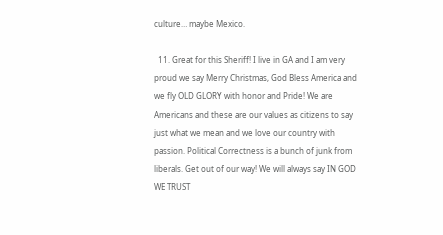culture… maybe Mexico.

  11. Great for this Sheriff! I live in GA and I am very proud we say Merry Christmas, God Bless America and we fly OLD GLORY with honor and Pride! We are Americans and these are our values as citizens to say just what we mean and we love our country with passion. Political Correctness is a bunch of junk from liberals. Get out of our way! We will always say IN GOD WE TRUST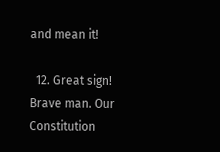and mean it!

  12. Great sign! Brave man. Our Constitution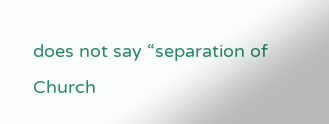does not say “separation of Church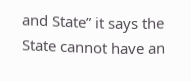and State” it says the State cannot have an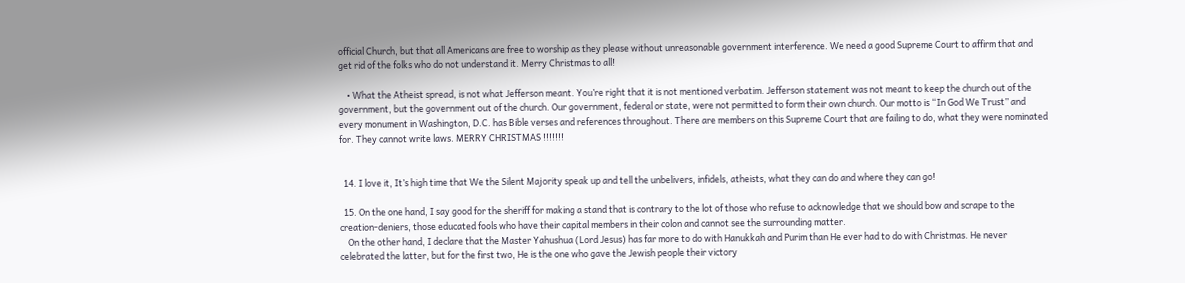official Church, but that all Americans are free to worship as they please without unreasonable government interference. We need a good Supreme Court to affirm that and get rid of the folks who do not understand it. Merry Christmas to all!

    • What the Atheist spread, is not what Jefferson meant. You’re right that it is not mentioned verbatim. Jefferson statement was not meant to keep the church out of the government, but the government out of the church. Our government, federal or state, were not permitted to form their own church. Our motto is “In God We Trust” and every monument in Washington, D.C. has Bible verses and references throughout. There are members on this Supreme Court that are failing to do, what they were nominated for. They cannot write laws. MERRY CHRISTMAS !!!!!!!


  14. I love it, It’s high time that We the Silent Majority speak up and tell the unbelivers, infidels, atheists, what they can do and where they can go!

  15. On the one hand, I say good for the sheriff for making a stand that is contrary to the lot of those who refuse to acknowledge that we should bow and scrape to the creation-deniers, those educated fools who have their capital members in their colon and cannot see the surrounding matter.
    On the other hand, I declare that the Master Yahushua (Lord Jesus) has far more to do with Hanukkah and Purim than He ever had to do with Christmas. He never celebrated the latter, but for the first two, He is the one who gave the Jewish people their victory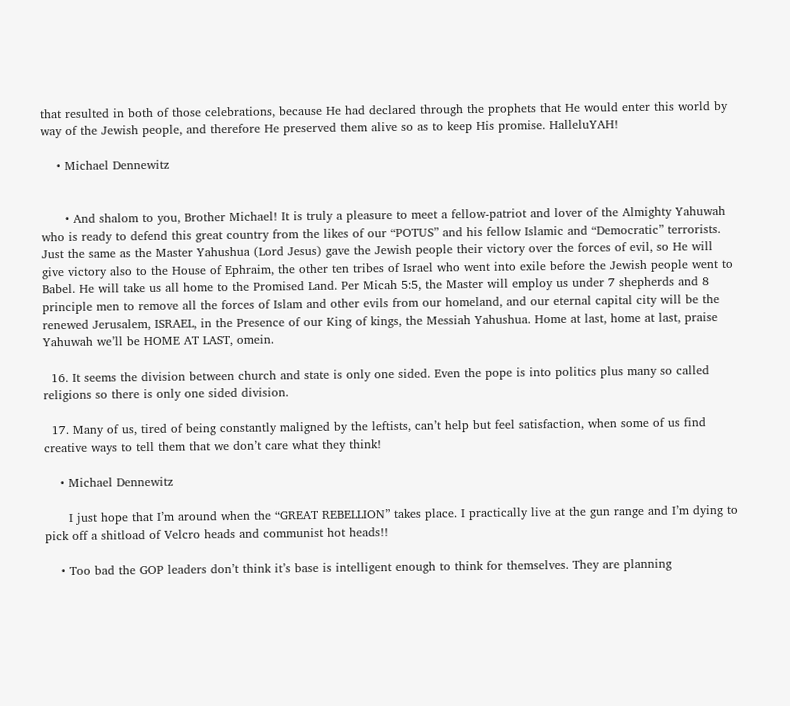that resulted in both of those celebrations, because He had declared through the prophets that He would enter this world by way of the Jewish people, and therefore He preserved them alive so as to keep His promise. HalleluYAH!

    • Michael Dennewitz


      • And shalom to you, Brother Michael! It is truly a pleasure to meet a fellow-patriot and lover of the Almighty Yahuwah who is ready to defend this great country from the likes of our “POTUS” and his fellow Islamic and “Democratic” terrorists. Just the same as the Master Yahushua (Lord Jesus) gave the Jewish people their victory over the forces of evil, so He will give victory also to the House of Ephraim, the other ten tribes of Israel who went into exile before the Jewish people went to Babel. He will take us all home to the Promised Land. Per Micah 5:5, the Master will employ us under 7 shepherds and 8 principle men to remove all the forces of Islam and other evils from our homeland, and our eternal capital city will be the renewed Jerusalem, ISRAEL, in the Presence of our King of kings, the Messiah Yahushua. Home at last, home at last, praise Yahuwah we’ll be HOME AT LAST, omein.

  16. It seems the division between church and state is only one sided. Even the pope is into politics plus many so called religions so there is only one sided division.

  17. Many of us, tired of being constantly maligned by the leftists, can’t help but feel satisfaction, when some of us find creative ways to tell them that we don’t care what they think!

    • Michael Dennewitz

      I just hope that I’m around when the “GREAT REBELLION” takes place. I practically live at the gun range and I’m dying to pick off a shitload of Velcro heads and communist hot heads!!

    • Too bad the GOP leaders don’t think it’s base is intelligent enough to think for themselves. They are planning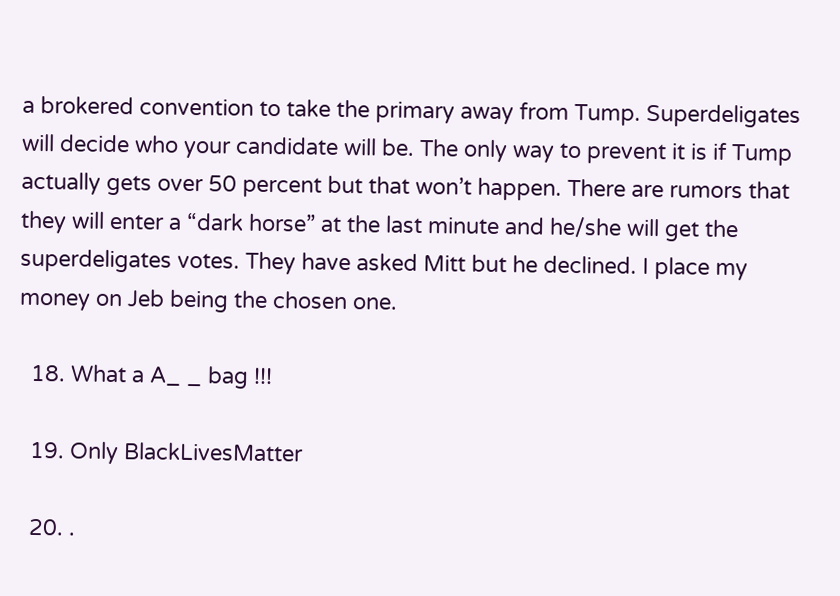a brokered convention to take the primary away from Tump. Superdeligates will decide who your candidate will be. The only way to prevent it is if Tump actually gets over 50 percent but that won’t happen. There are rumors that they will enter a “dark horse” at the last minute and he/she will get the superdeligates votes. They have asked Mitt but he declined. I place my money on Jeb being the chosen one.

  18. What a A_ _ bag !!!

  19. Only BlackLivesMatter

  20. .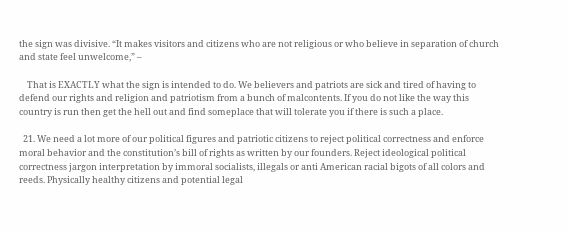the sign was divisive. “It makes visitors and citizens who are not religious or who believe in separation of church and state feel unwelcome,” –

    That is EXACTLY what the sign is intended to do. We believers and patriots are sick and tired of having to defend our rights and religion and patriotism from a bunch of malcontents. If you do not like the way this country is run then get the hell out and find someplace that will tolerate you if there is such a place.

  21. We need a lot more of our political figures and patriotic citizens to reject political correctness and enforce moral behavior and the constitution’s bill of rights as written by our founders. Reject ideological political correctness jargon interpretation by immoral socialists, illegals or anti American racial bigots of all colors and reeds. Physically healthy citizens and potential legal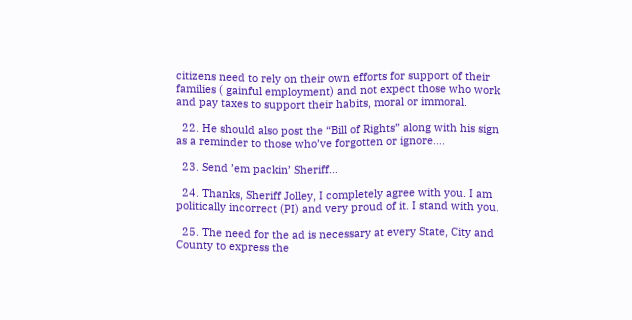citizens need to rely on their own efforts for support of their families ( gainful employment) and not expect those who work and pay taxes to support their habits, moral or immoral.

  22. He should also post the “Bill of Rights” along with his sign as a reminder to those who’ve forgotten or ignore….

  23. Send ’em packin’ Sheriff…

  24. Thanks, Sheriff Jolley, I completely agree with you. I am politically incorrect (PI) and very proud of it. I stand with you.

  25. The need for the ad is necessary at every State, City and County to express the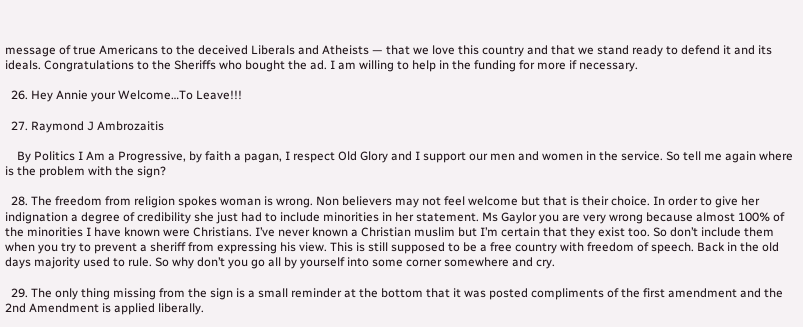message of true Americans to the deceived Liberals and Atheists — that we love this country and that we stand ready to defend it and its ideals. Congratulations to the Sheriffs who bought the ad. I am willing to help in the funding for more if necessary.

  26. Hey Annie your Welcome…To Leave!!!

  27. Raymond J Ambrozaitis

    By Politics I Am a Progressive, by faith a pagan, I respect Old Glory and I support our men and women in the service. So tell me again where is the problem with the sign?

  28. The freedom from religion spokes woman is wrong. Non believers may not feel welcome but that is their choice. In order to give her indignation a degree of credibility she just had to include minorities in her statement. Ms Gaylor you are very wrong because almost 100% of the minorities I have known were Christians. I’ve never known a Christian muslim but I’m certain that they exist too. So don’t include them when you try to prevent a sheriff from expressing his view. This is still supposed to be a free country with freedom of speech. Back in the old days majority used to rule. So why don’t you go all by yourself into some corner somewhere and cry.

  29. The only thing missing from the sign is a small reminder at the bottom that it was posted compliments of the first amendment and the 2nd Amendment is applied liberally.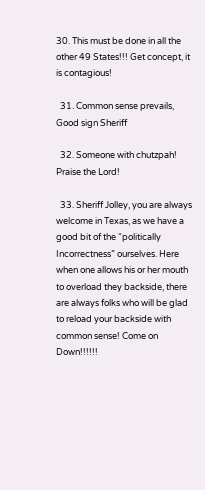30. This must be done in all the other 49 States!!! Get concept, it is contagious!

  31. Common sense prevails, Good sign Sheriff

  32. Someone with chutzpah! Praise the Lord!

  33. Sheriff Jolley, you are always welcome in Texas, as we have a good bit of the “politically Incorrectness” ourselves. Here when one allows his or her mouth to overload they backside, there are always folks who will be glad to reload your backside with common sense! Come on Down!!!!!!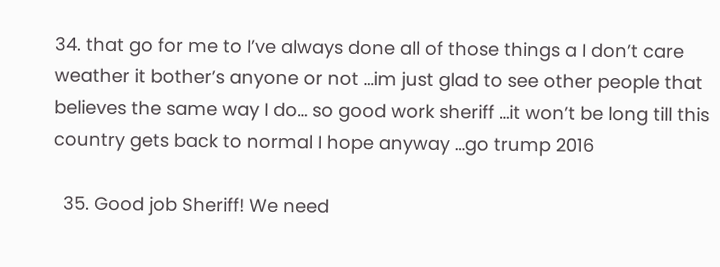34. that go for me to I’ve always done all of those things a I don’t care weather it bother’s anyone or not …im just glad to see other people that believes the same way I do… so good work sheriff …it won’t be long till this country gets back to normal I hope anyway …go trump 2016

  35. Good job Sheriff! We need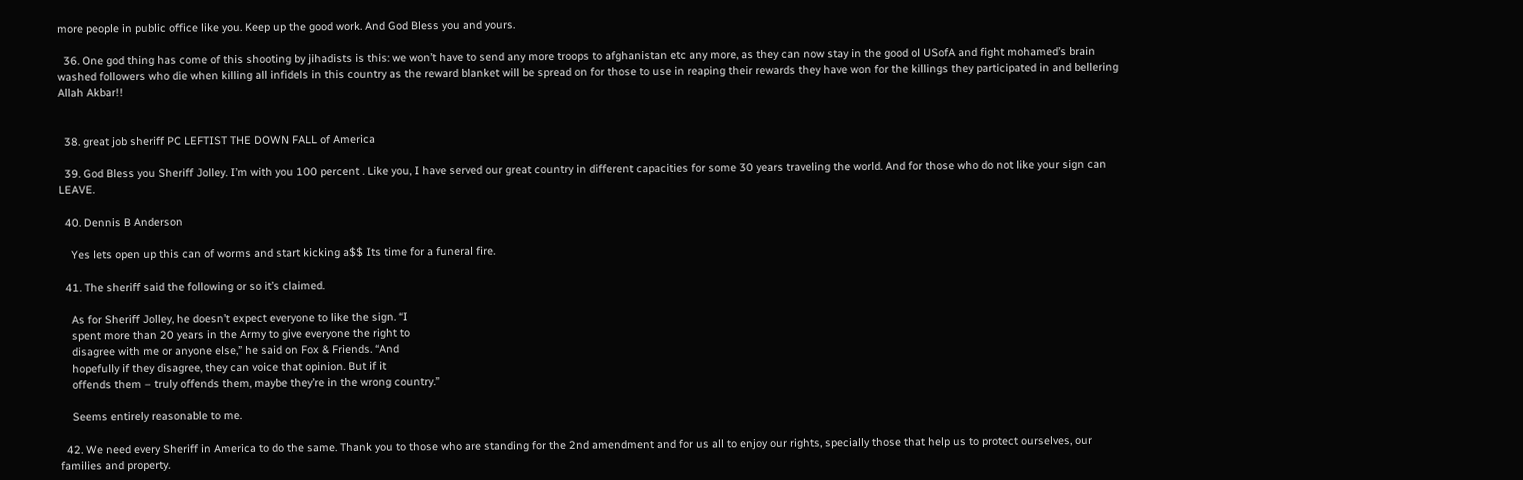more people in public office like you. Keep up the good work. And God Bless you and yours.

  36. One god thing has come of this shooting by jihadists is this: we won’t have to send any more troops to afghanistan etc any more, as they can now stay in the good ol USofA and fight mohamed’s brain washed followers who die when killing all infidels in this country as the reward blanket will be spread on for those to use in reaping their rewards they have won for the killings they participated in and bellering Allah Akbar!!


  38. great job sheriff PC LEFTIST THE DOWN FALL of America

  39. God Bless you Sheriff Jolley. I’m with you 100 percent . Like you, I have served our great country in different capacities for some 30 years traveling the world. And for those who do not like your sign can LEAVE.

  40. Dennis B Anderson

    Yes lets open up this can of worms and start kicking a$$ Its time for a funeral fire.

  41. The sheriff said the following or so it’s claimed.

    As for Sheriff Jolley, he doesn’t expect everyone to like the sign. “I
    spent more than 20 years in the Army to give everyone the right to
    disagree with me or anyone else,” he said on Fox & Friends. “And
    hopefully if they disagree, they can voice that opinion. But if it
    offends them – truly offends them, maybe they’re in the wrong country.”

    Seems entirely reasonable to me.

  42. We need every Sheriff in America to do the same. Thank you to those who are standing for the 2nd amendment and for us all to enjoy our rights, specially those that help us to protect ourselves, our families and property.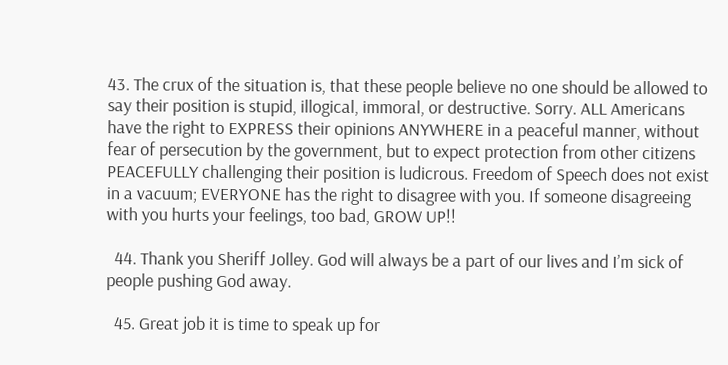43. The crux of the situation is, that these people believe no one should be allowed to say their position is stupid, illogical, immoral, or destructive. Sorry. ALL Americans have the right to EXPRESS their opinions ANYWHERE in a peaceful manner, without fear of persecution by the government, but to expect protection from other citizens PEACEFULLY challenging their position is ludicrous. Freedom of Speech does not exist in a vacuum; EVERYONE has the right to disagree with you. If someone disagreeing with you hurts your feelings, too bad, GROW UP!!

  44. Thank you Sheriff Jolley. God will always be a part of our lives and I’m sick of people pushing God away.

  45. Great job it is time to speak up for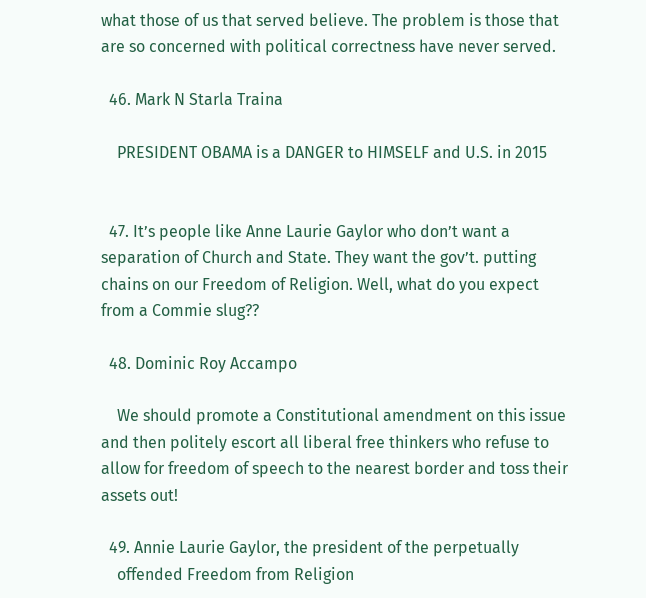what those of us that served believe. The problem is those that are so concerned with political correctness have never served.

  46. Mark N Starla Traina

    PRESIDENT OBAMA is a DANGER to HIMSELF and U.S. in 2015


  47. It’s people like Anne Laurie Gaylor who don’t want a separation of Church and State. They want the gov’t. putting chains on our Freedom of Religion. Well, what do you expect from a Commie slug??

  48. Dominic Roy Accampo

    We should promote a Constitutional amendment on this issue and then politely escort all liberal free thinkers who refuse to allow for freedom of speech to the nearest border and toss their assets out!

  49. Annie Laurie Gaylor, the president of the perpetually
    offended Freedom from Religion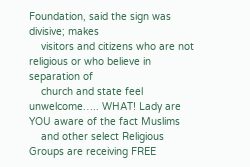Foundation, said the sign was divisive; makes
    visitors and citizens who are not religious or who believe in separation of
    church and state feel unwelcome….. WHAT! Lady are YOU aware of the fact Muslims
    and other select Religious Groups are receiving FREE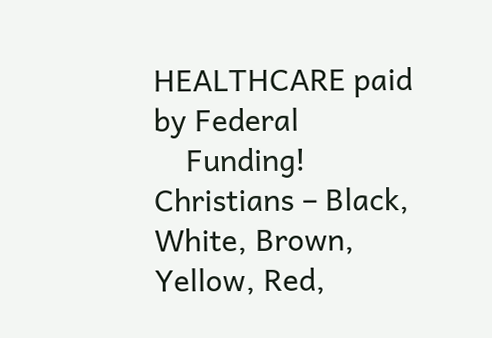HEALTHCARE paid by Federal
    Funding! Christians – Black, White, Brown, Yellow, Red,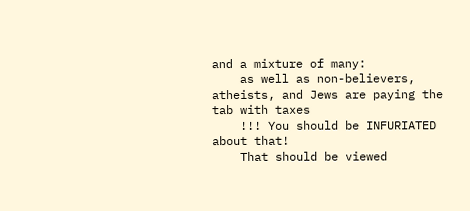and a mixture of many:
    as well as non-believers, atheists, and Jews are paying the tab with taxes
    !!! You should be INFURIATED about that!
    That should be viewed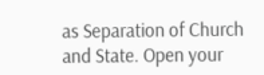as Separation of Church and State. Open your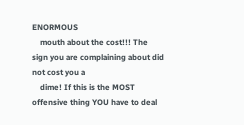ENORMOUS
    mouth about the cost!!! The sign you are complaining about did not cost you a
    dime! If this is the MOST offensive thing YOU have to deal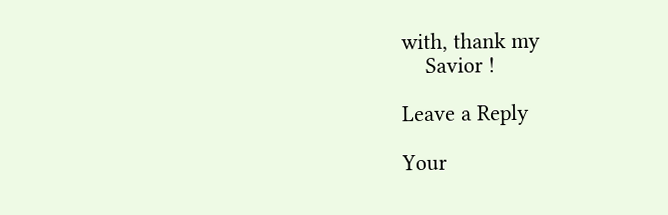with, thank my
    Savior !

Leave a Reply

Your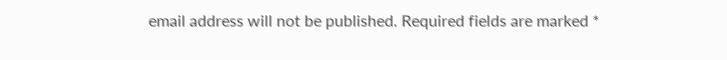email address will not be published. Required fields are marked *